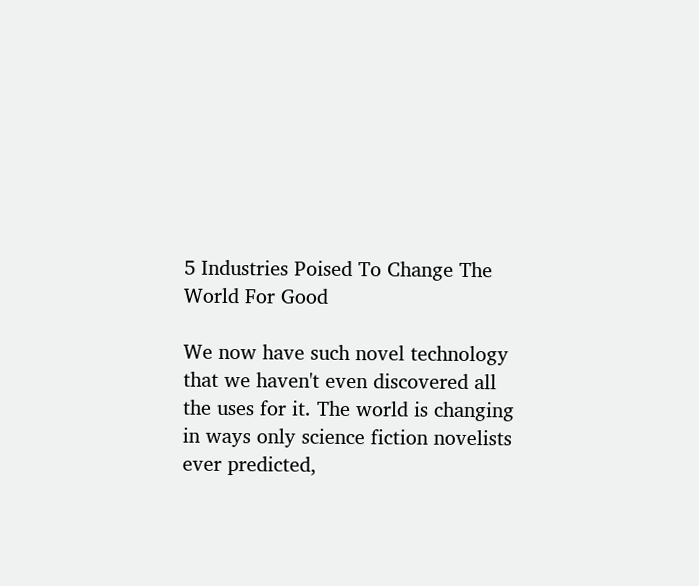5 Industries Poised To Change The World For Good

We now have such novel technology that we haven't even discovered all the uses for it. The world is changing in ways only science fiction novelists ever predicted,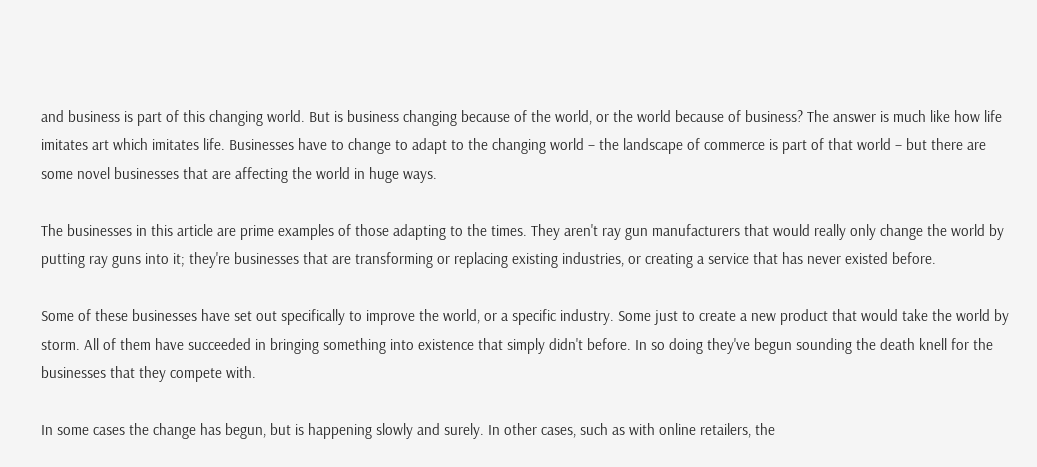and business is part of this changing world. But is business changing because of the world, or the world because of business? The answer is much like how life imitates art which imitates life. Businesses have to change to adapt to the changing world – the landscape of commerce is part of that world – but there are some novel businesses that are affecting the world in huge ways.

The businesses in this article are prime examples of those adapting to the times. They aren't ray gun manufacturers that would really only change the world by putting ray guns into it; they're businesses that are transforming or replacing existing industries, or creating a service that has never existed before.

Some of these businesses have set out specifically to improve the world, or a specific industry. Some just to create a new product that would take the world by storm. All of them have succeeded in bringing something into existence that simply didn't before. In so doing they've begun sounding the death knell for the businesses that they compete with.

In some cases the change has begun, but is happening slowly and surely. In other cases, such as with online retailers, the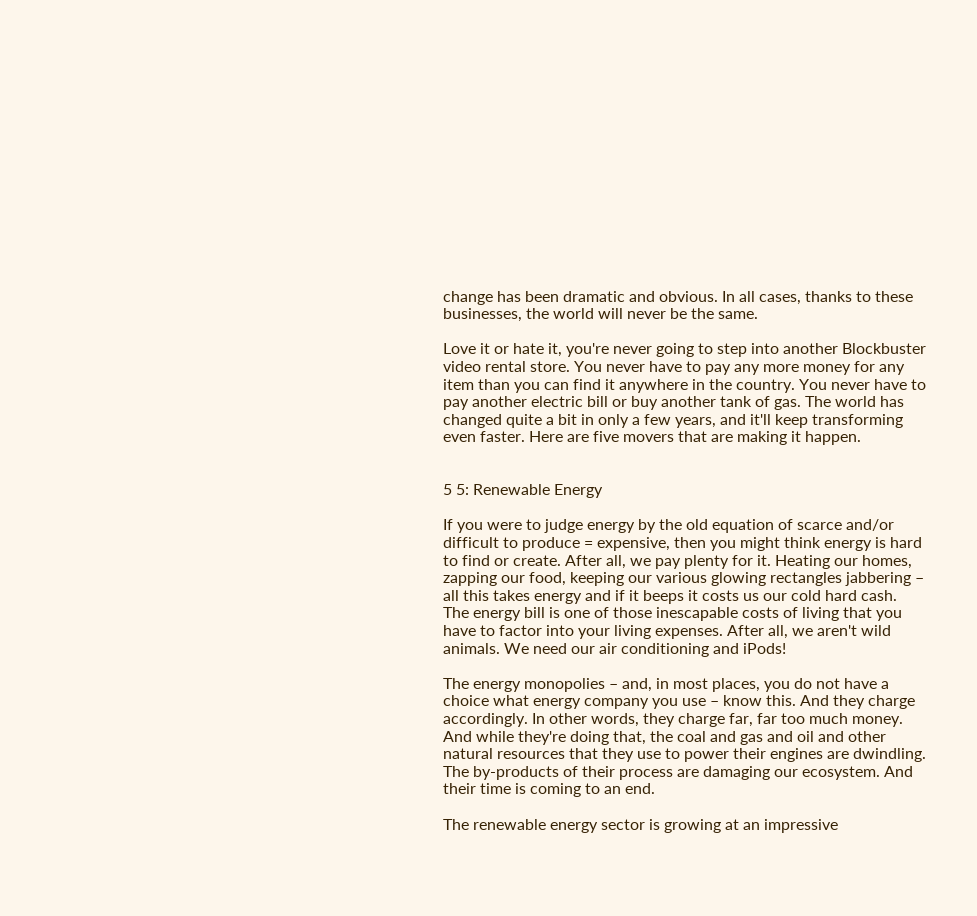change has been dramatic and obvious. In all cases, thanks to these businesses, the world will never be the same.

Love it or hate it, you're never going to step into another Blockbuster video rental store. You never have to pay any more money for any item than you can find it anywhere in the country. You never have to pay another electric bill or buy another tank of gas. The world has changed quite a bit in only a few years, and it'll keep transforming even faster. Here are five movers that are making it happen.


5 5: Renewable Energy

If you were to judge energy by the old equation of scarce and/or difficult to produce = expensive, then you might think energy is hard to find or create. After all, we pay plenty for it. Heating our homes, zapping our food, keeping our various glowing rectangles jabbering – all this takes energy and if it beeps it costs us our cold hard cash. The energy bill is one of those inescapable costs of living that you have to factor into your living expenses. After all, we aren't wild animals. We need our air conditioning and iPods!

The energy monopolies – and, in most places, you do not have a choice what energy company you use – know this. And they charge accordingly. In other words, they charge far, far too much money. And while they're doing that, the coal and gas and oil and other natural resources that they use to power their engines are dwindling. The by-products of their process are damaging our ecosystem. And their time is coming to an end.

The renewable energy sector is growing at an impressive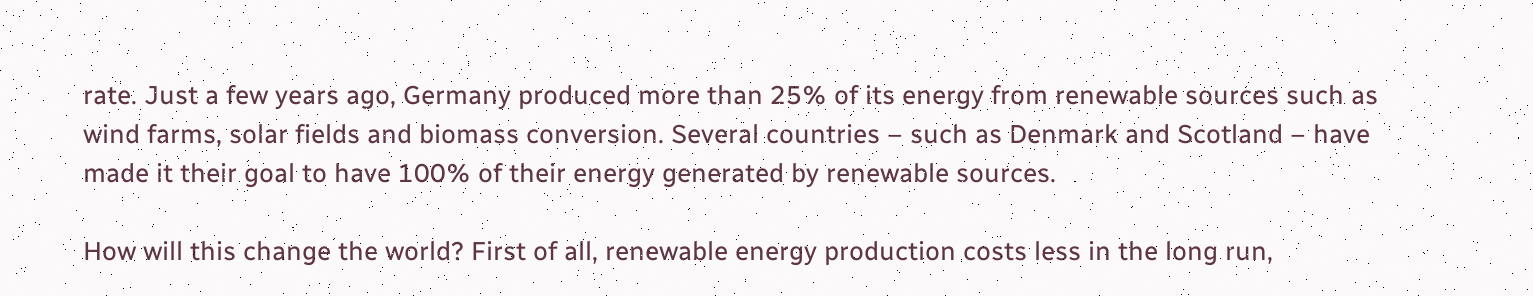rate. Just a few years ago, Germany produced more than 25% of its energy from renewable sources such as wind farms, solar fields and biomass conversion. Several countries – such as Denmark and Scotland – have made it their goal to have 100% of their energy generated by renewable sources.

How will this change the world? First of all, renewable energy production costs less in the long run,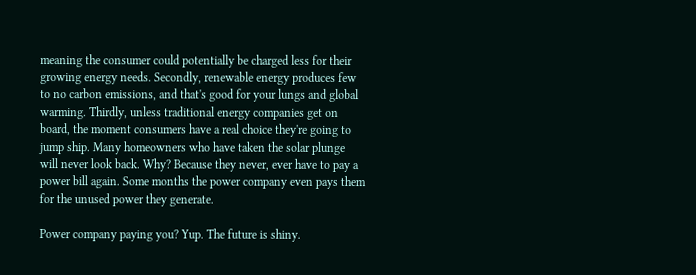meaning the consumer could potentially be charged less for their growing energy needs. Secondly, renewable energy produces few to no carbon emissions, and that's good for your lungs and global warming. Thirdly, unless traditional energy companies get on board, the moment consumers have a real choice they're going to jump ship. Many homeowners who have taken the solar plunge will never look back. Why? Because they never, ever have to pay a power bill again. Some months the power company even pays them for the unused power they generate.

Power company paying you? Yup. The future is shiny.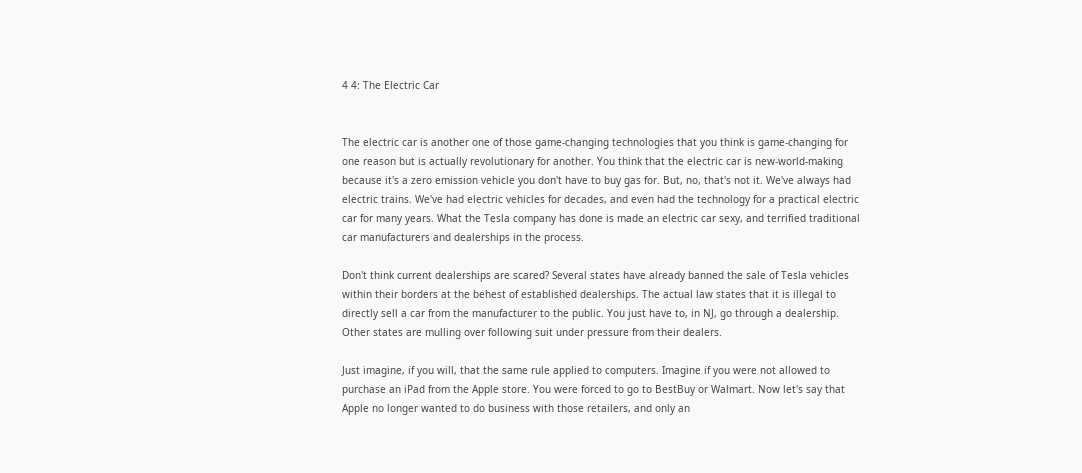4 4: The Electric Car


The electric car is another one of those game-changing technologies that you think is game-changing for one reason but is actually revolutionary for another. You think that the electric car is new-world-making because it's a zero emission vehicle you don't have to buy gas for. But, no, that's not it. We've always had electric trains. We've had electric vehicles for decades, and even had the technology for a practical electric car for many years. What the Tesla company has done is made an electric car sexy, and terrified traditional car manufacturers and dealerships in the process.

Don't think current dealerships are scared? Several states have already banned the sale of Tesla vehicles within their borders at the behest of established dealerships. The actual law states that it is illegal to directly sell a car from the manufacturer to the public. You just have to, in NJ, go through a dealership. Other states are mulling over following suit under pressure from their dealers.

Just imagine, if you will, that the same rule applied to computers. Imagine if you were not allowed to purchase an iPad from the Apple store. You were forced to go to BestBuy or Walmart. Now let's say that Apple no longer wanted to do business with those retailers, and only an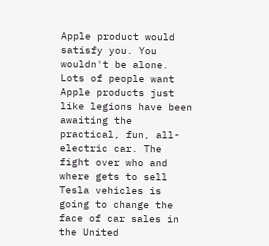Apple product would satisfy you. You wouldn't be alone. Lots of people want Apple products just like legions have been awaiting the practical, fun, all-electric car. The fight over who and where gets to sell Tesla vehicles is going to change the face of car sales in the United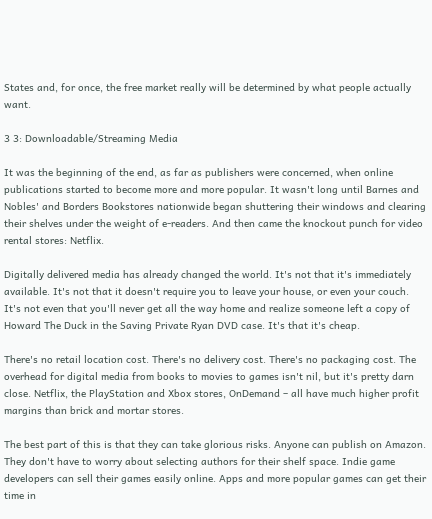States and, for once, the free market really will be determined by what people actually want.

3 3: Downloadable/Streaming Media

It was the beginning of the end, as far as publishers were concerned, when online publications started to become more and more popular. It wasn't long until Barnes and Nobles' and Borders Bookstores nationwide began shuttering their windows and clearing their shelves under the weight of e-readers. And then came the knockout punch for video rental stores: Netflix.

Digitally delivered media has already changed the world. It's not that it's immediately available. It's not that it doesn't require you to leave your house, or even your couch. It's not even that you'll never get all the way home and realize someone left a copy of Howard The Duck in the Saving Private Ryan DVD case. It's that it's cheap.

There's no retail location cost. There's no delivery cost. There's no packaging cost. The overhead for digital media from books to movies to games isn't nil, but it's pretty darn close. Netflix, the PlayStation and Xbox stores, OnDemand – all have much higher profit margins than brick and mortar stores.

The best part of this is that they can take glorious risks. Anyone can publish on Amazon. They don't have to worry about selecting authors for their shelf space. Indie game developers can sell their games easily online. Apps and more popular games can get their time in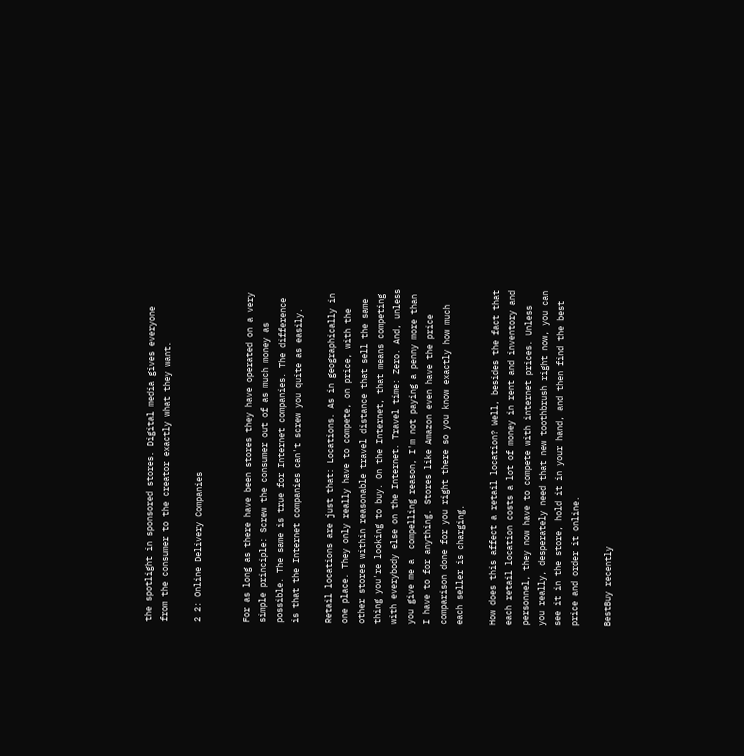the spotlight in sponsored stores. Digital media gives everyone from the consumer to the creator exactly what they want.

2 2: Online Delivery Companies


For as long as there have been stores they have operated on a very simple principle: Screw the consumer out of as much money as possible. The same is true for Internet companies. The difference is that the Internet companies can't screw you quite as easily.

Retail locations are just that: Locations. As in geographically in one place. They only really have to compete, on price, with the other stores within reasonable travel distance that sell the same thing you're looking to buy. On the Internet, that means competing with everybody else on the Internet. Travel time: Zero. And, unless you give me a  compelling reason, I'm not paying a penny more than I have to for anything. Stores like Amazon even have the price comparison done for you right there so you know exactly how much each seller is charging.

How does this affect a retail location? Well, besides the fact that each retail location costs a lot of money in rent and inventory and personnel, they now have to compete with internet prices. Unless you really, desperately need that new toothbrush right now, you can see it in the store, hold it in your hand, and then find the best price and order it online.

BestBuy recently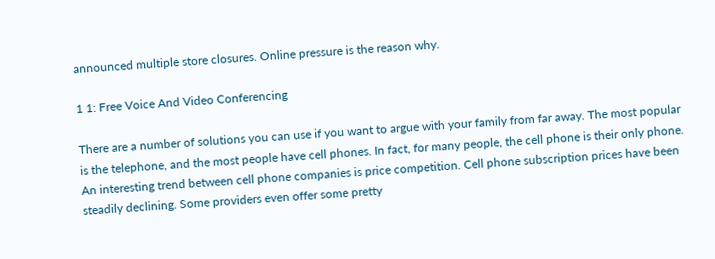announced multiple store closures. Online pressure is the reason why.

1 1: Free Voice And Video Conferencing

There are a number of solutions you can use if you want to argue with your family from far away. The most popular is the telephone, and the most people have cell phones. In fact, for many people, the cell phone is their only phone. An interesting trend between cell phone companies is price competition. Cell phone subscription prices have been steadily declining. Some providers even offer some pretty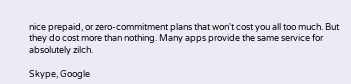nice prepaid, or zero-commitment plans that won't cost you all too much. But they do cost more than nothing. Many apps provide the same service for absolutely zilch.

Skype, Google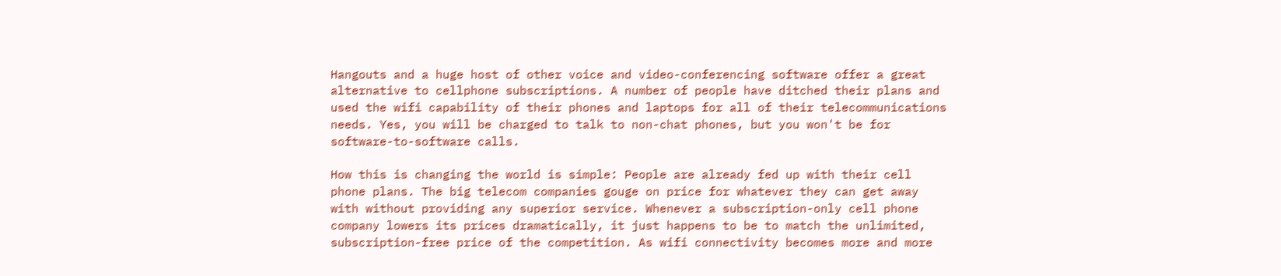Hangouts and a huge host of other voice and video-conferencing software offer a great alternative to cellphone subscriptions. A number of people have ditched their plans and used the wifi capability of their phones and laptops for all of their telecommunications needs. Yes, you will be charged to talk to non-chat phones, but you won't be for software-to-software calls.

How this is changing the world is simple: People are already fed up with their cell phone plans. The big telecom companies gouge on price for whatever they can get away with without providing any superior service. Whenever a subscription-only cell phone company lowers its prices dramatically, it just happens to be to match the unlimited, subscription-free price of the competition. As wifi connectivity becomes more and more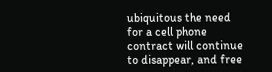ubiquitous the need for a cell phone contract will continue to disappear, and free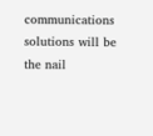communications solutions will be the nail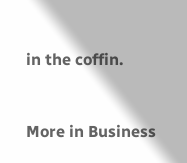in the coffin.


More in Business